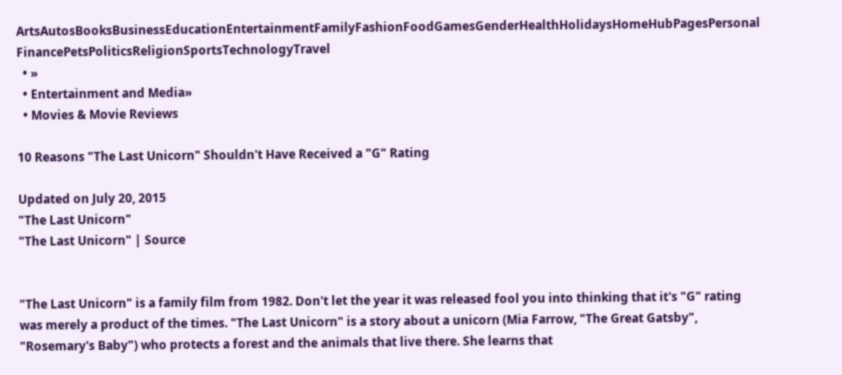ArtsAutosBooksBusinessEducationEntertainmentFamilyFashionFoodGamesGenderHealthHolidaysHomeHubPagesPersonal FinancePetsPoliticsReligionSportsTechnologyTravel
  • »
  • Entertainment and Media»
  • Movies & Movie Reviews

10 Reasons "The Last Unicorn" Shouldn't Have Received a "G" Rating

Updated on July 20, 2015
"The Last Unicorn"
"The Last Unicorn" | Source


"The Last Unicorn" is a family film from 1982. Don't let the year it was released fool you into thinking that it's "G" rating was merely a product of the times. "The Last Unicorn" is a story about a unicorn (Mia Farrow, "The Great Gatsby", "Rosemary's Baby") who protects a forest and the animals that live there. She learns that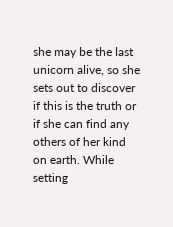she may be the last unicorn alive, so she sets out to discover if this is the truth or if she can find any others of her kind on earth. While setting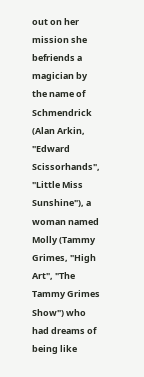out on her mission she befriends a magician by the name of Schmendrick (Alan Arkin, "Edward Scissorhands", "Little Miss Sunshine"), a woman named Molly (Tammy Grimes, "High Art", "The Tammy Grimes Show") who had dreams of being like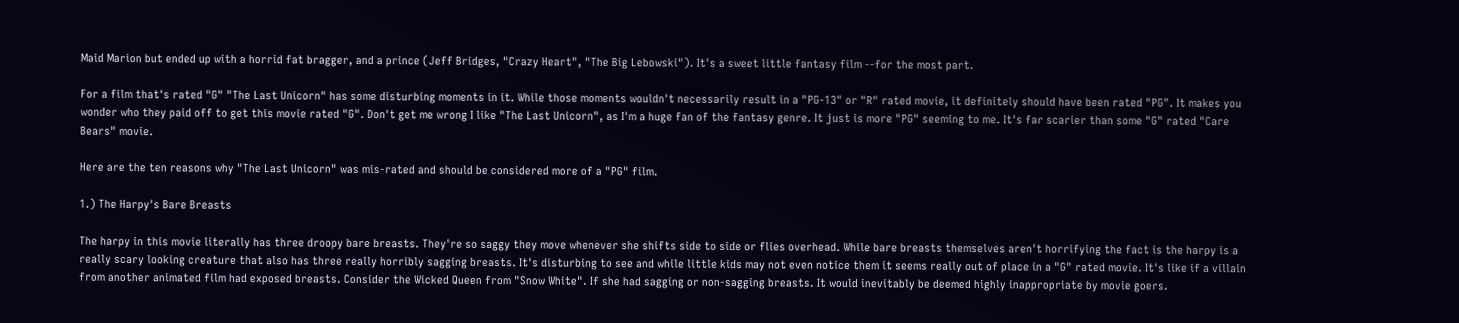Maid Marion but ended up with a horrid fat bragger, and a prince (Jeff Bridges, "Crazy Heart", "The Big Lebowski"). It's a sweet little fantasy film --for the most part.

For a film that's rated "G" "The Last Unicorn" has some disturbing moments in it. While those moments wouldn't necessarily result in a "PG-13" or "R" rated movie, it definitely should have been rated "PG". It makes you wonder who they paid off to get this movie rated "G". Don't get me wrong I like "The Last Unicorn", as I'm a huge fan of the fantasy genre. It just is more "PG" seeming to me. It's far scarier than some "G" rated "Care Bears" movie.

Here are the ten reasons why "The Last Unicorn" was mis-rated and should be considered more of a "PG" film.

1.) The Harpy's Bare Breasts

The harpy in this movie literally has three droopy bare breasts. They're so saggy they move whenever she shifts side to side or flies overhead. While bare breasts themselves aren't horrifying the fact is the harpy is a really scary looking creature that also has three really horribly sagging breasts. It's disturbing to see and while little kids may not even notice them it seems really out of place in a "G" rated movie. It's like if a villain from another animated film had exposed breasts. Consider the Wicked Queen from "Snow White". If she had sagging or non-sagging breasts. It would inevitably be deemed highly inappropriate by movie goers.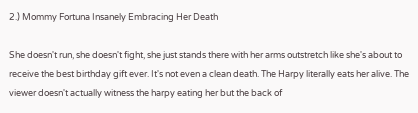2.) Mommy Fortuna Insanely Embracing Her Death

She doesn't run, she doesn't fight, she just stands there with her arms outstretch like she's about to receive the best birthday gift ever. It's not even a clean death. The Harpy literally eats her alive. The viewer doesn't actually witness the harpy eating her but the back of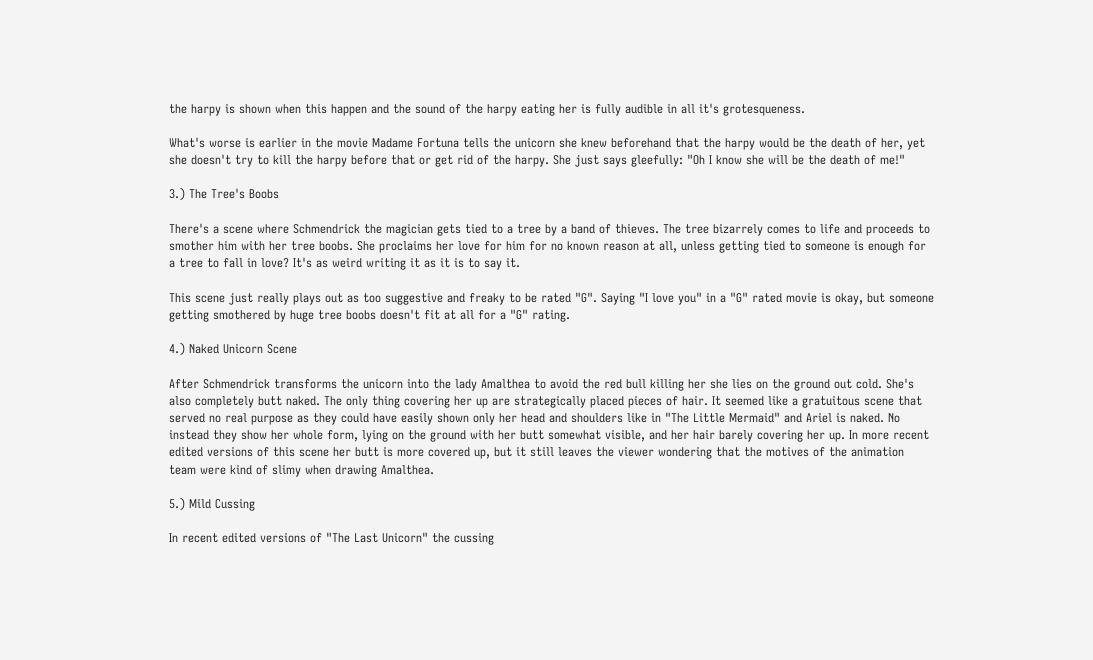the harpy is shown when this happen and the sound of the harpy eating her is fully audible in all it's grotesqueness.

What's worse is earlier in the movie Madame Fortuna tells the unicorn she knew beforehand that the harpy would be the death of her, yet she doesn't try to kill the harpy before that or get rid of the harpy. She just says gleefully: "Oh I know she will be the death of me!"

3.) The Tree's Boobs

There's a scene where Schmendrick the magician gets tied to a tree by a band of thieves. The tree bizarrely comes to life and proceeds to smother him with her tree boobs. She proclaims her love for him for no known reason at all, unless getting tied to someone is enough for a tree to fall in love? It's as weird writing it as it is to say it.

This scene just really plays out as too suggestive and freaky to be rated "G". Saying "I love you" in a "G" rated movie is okay, but someone getting smothered by huge tree boobs doesn't fit at all for a "G" rating.

4.) Naked Unicorn Scene

After Schmendrick transforms the unicorn into the lady Amalthea to avoid the red bull killing her she lies on the ground out cold. She's also completely butt naked. The only thing covering her up are strategically placed pieces of hair. It seemed like a gratuitous scene that served no real purpose as they could have easily shown only her head and shoulders like in "The Little Mermaid" and Ariel is naked. No instead they show her whole form, lying on the ground with her butt somewhat visible, and her hair barely covering her up. In more recent edited versions of this scene her butt is more covered up, but it still leaves the viewer wondering that the motives of the animation team were kind of slimy when drawing Amalthea.

5.) Mild Cussing

In recent edited versions of "The Last Unicorn" the cussing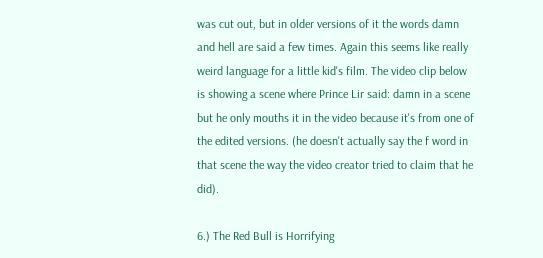was cut out, but in older versions of it the words damn and hell are said a few times. Again this seems like really weird language for a little kid's film. The video clip below is showing a scene where Prince Lir said: damn in a scene but he only mouths it in the video because it's from one of the edited versions. (he doesn't actually say the f word in that scene the way the video creator tried to claim that he did).

6.) The Red Bull is Horrifying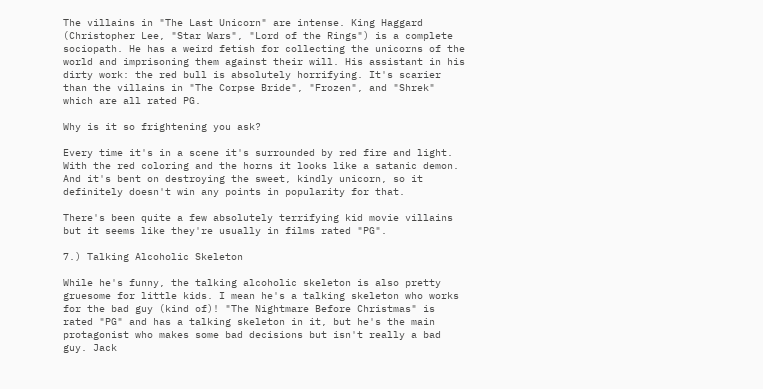The villains in "The Last Unicorn" are intense. King Haggard (Christopher Lee, "Star Wars", "Lord of the Rings") is a complete sociopath. He has a weird fetish for collecting the unicorns of the world and imprisoning them against their will. His assistant in his dirty work: the red bull is absolutely horrifying. It's scarier than the villains in "The Corpse Bride", "Frozen", and "Shrek" which are all rated PG.

Why is it so frightening you ask?

Every time it's in a scene it's surrounded by red fire and light. With the red coloring and the horns it looks like a satanic demon. And it's bent on destroying the sweet, kindly unicorn, so it definitely doesn't win any points in popularity for that.

There's been quite a few absolutely terrifying kid movie villains but it seems like they're usually in films rated "PG".

7.) Talking Alcoholic Skeleton

While he's funny, the talking alcoholic skeleton is also pretty gruesome for little kids. I mean he's a talking skeleton who works for the bad guy (kind of)! "The Nightmare Before Christmas" is rated "PG" and has a talking skeleton in it, but he's the main protagonist who makes some bad decisions but isn't really a bad guy. Jack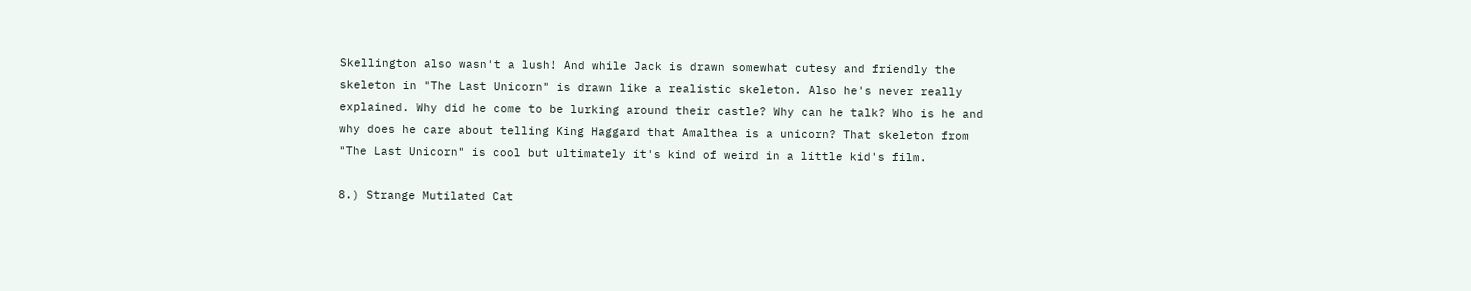Skellington also wasn't a lush! And while Jack is drawn somewhat cutesy and friendly the skeleton in "The Last Unicorn" is drawn like a realistic skeleton. Also he's never really explained. Why did he come to be lurking around their castle? Why can he talk? Who is he and why does he care about telling King Haggard that Amalthea is a unicorn? That skeleton from "The Last Unicorn" is cool but ultimately it's kind of weird in a little kid's film.

8.) Strange Mutilated Cat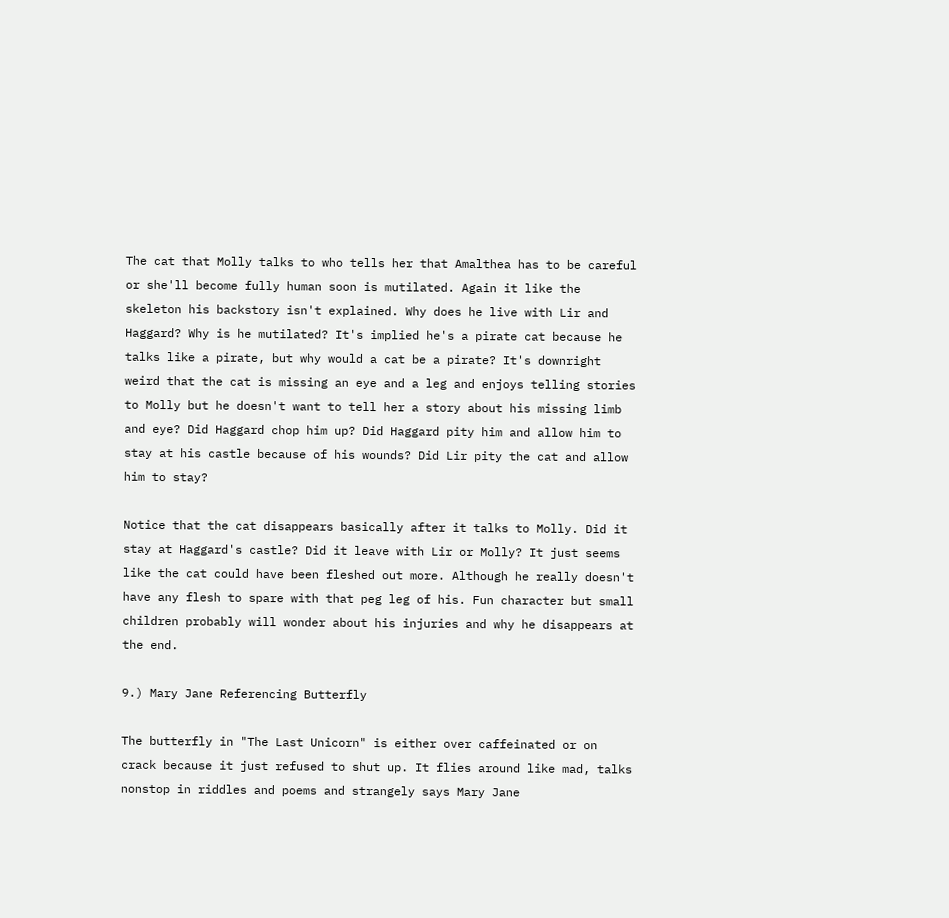The cat that Molly talks to who tells her that Amalthea has to be careful or she'll become fully human soon is mutilated. Again it like the skeleton his backstory isn't explained. Why does he live with Lir and Haggard? Why is he mutilated? It's implied he's a pirate cat because he talks like a pirate, but why would a cat be a pirate? It's downright weird that the cat is missing an eye and a leg and enjoys telling stories to Molly but he doesn't want to tell her a story about his missing limb and eye? Did Haggard chop him up? Did Haggard pity him and allow him to stay at his castle because of his wounds? Did Lir pity the cat and allow him to stay?

Notice that the cat disappears basically after it talks to Molly. Did it stay at Haggard's castle? Did it leave with Lir or Molly? It just seems like the cat could have been fleshed out more. Although he really doesn't have any flesh to spare with that peg leg of his. Fun character but small children probably will wonder about his injuries and why he disappears at the end.

9.) Mary Jane Referencing Butterfly

The butterfly in "The Last Unicorn" is either over caffeinated or on crack because it just refused to shut up. It flies around like mad, talks nonstop in riddles and poems and strangely says Mary Jane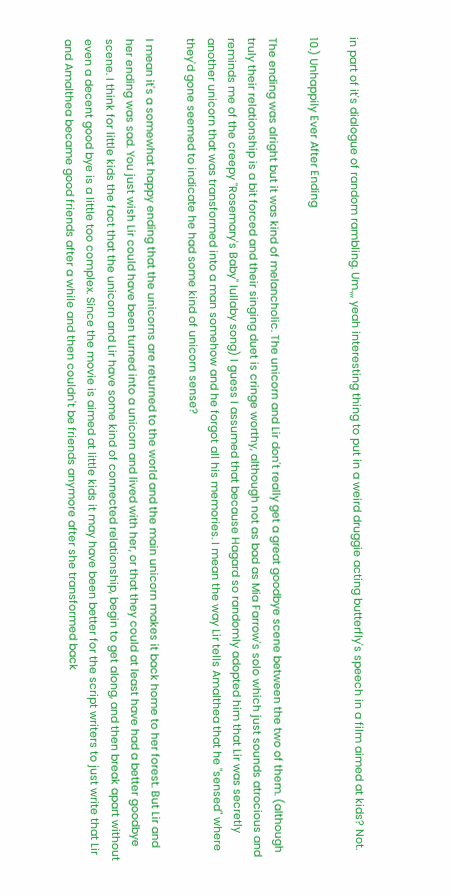in part of it's dialogue of random rambling. Um.,,, yeah interesting thing to put in a weird druggie acting butterfly's speech in a film aimed at kids? Not.

10.) Unhappily Ever After Ending

The ending was alright but it was kind of melancholic. The unicorn and Lir don't really get a great goodbye scene between the two of them. (although truly their relationship is a bit forced and their singing duet is cringe worthy, although not as bad as Mia Farrow's solo which just sounds atrocious and reminds me of the creepy "Rosemary's Baby" lullaby song) I guess I assumed that because Hagard so randomly adopted him that Lir was secretly another unicorn that was transformed into a man somehow and he forgot all his memories. I mean the way Lir tells Amalthea that he "sensed" where they'd gone seemed to indicate he had some kind of unicorn sense?

I mean it's a somewhat happy ending that the unicorns are returned to the world and the main unicorn makes it back home to her forest. But Lir and her ending was sad. You just wish Lir could have been turned into a unicorn and lived with her, or that they could at least have had a better goodbye scene. I think for little kids the fact that the unicorn and Lir have some kind of connected relationship, begin to get along, and then break apart without even a decent good bye is a little too complex. Since the movie is aimed at little kids it may have been better for the script writers to just write that Lir and Amalthea became good friends after a while and then couldn't be friends anymore after she transformed back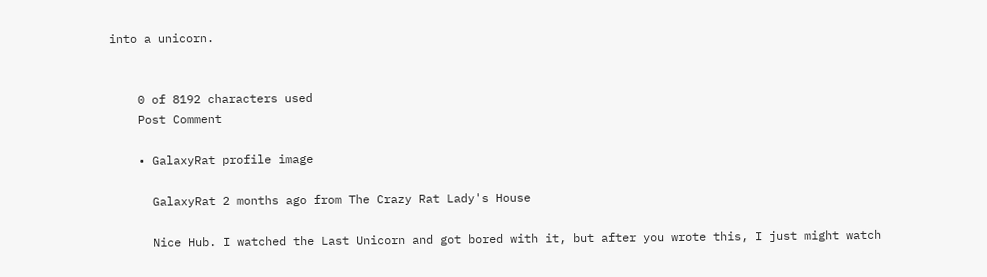into a unicorn.


    0 of 8192 characters used
    Post Comment

    • GalaxyRat profile image

      GalaxyRat 2 months ago from The Crazy Rat Lady's House

      Nice Hub. I watched the Last Unicorn and got bored with it, but after you wrote this, I just might watch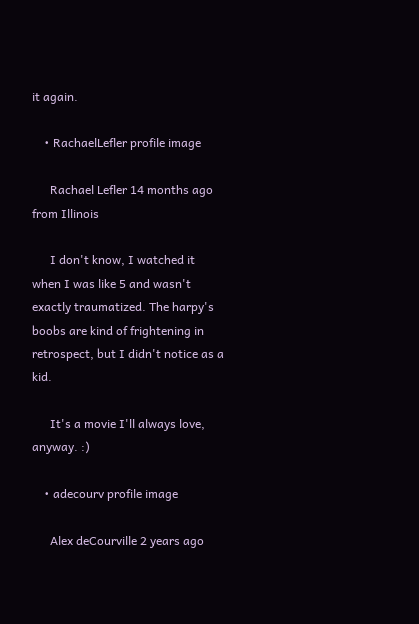it again.

    • RachaelLefler profile image

      Rachael Lefler 14 months ago from Illinois

      I don't know, I watched it when I was like 5 and wasn't exactly traumatized. The harpy's boobs are kind of frightening in retrospect, but I didn't notice as a kid.

      It's a movie I'll always love, anyway. :)

    • adecourv profile image

      Alex deCourville 2 years ago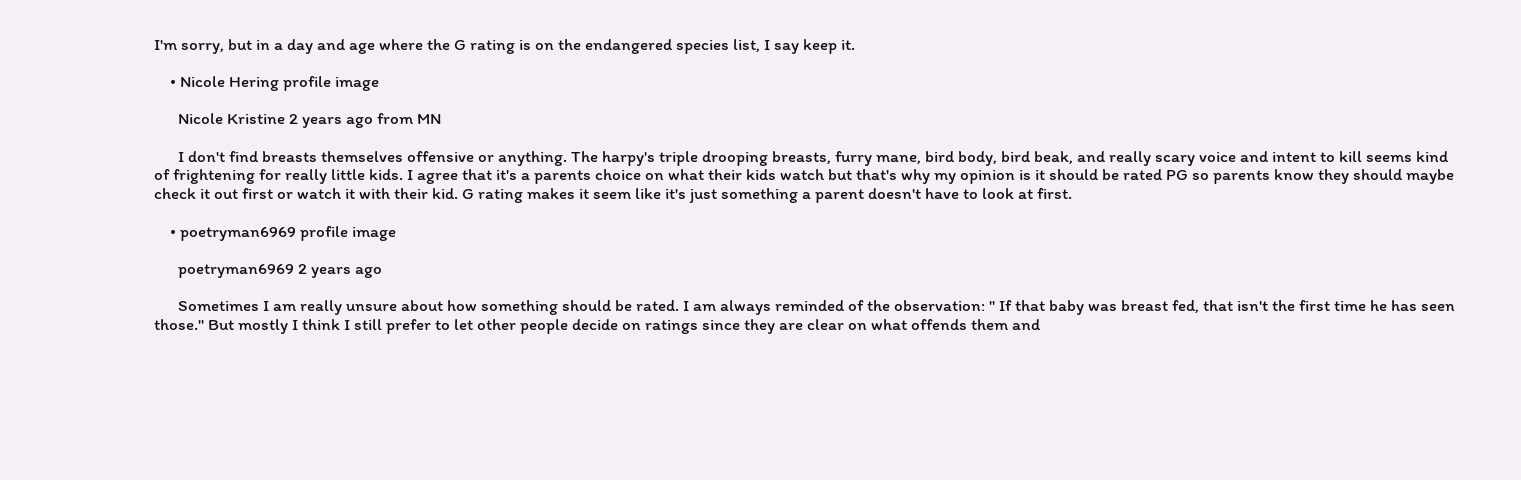I'm sorry, but in a day and age where the G rating is on the endangered species list, I say keep it.

    • Nicole Hering profile image

      Nicole Kristine 2 years ago from MN

      I don't find breasts themselves offensive or anything. The harpy's triple drooping breasts, furry mane, bird body, bird beak, and really scary voice and intent to kill seems kind of frightening for really little kids. I agree that it's a parents choice on what their kids watch but that's why my opinion is it should be rated PG so parents know they should maybe check it out first or watch it with their kid. G rating makes it seem like it's just something a parent doesn't have to look at first.

    • poetryman6969 profile image

      poetryman6969 2 years ago

      Sometimes I am really unsure about how something should be rated. I am always reminded of the observation: " If that baby was breast fed, that isn't the first time he has seen those." But mostly I think I still prefer to let other people decide on ratings since they are clear on what offends them and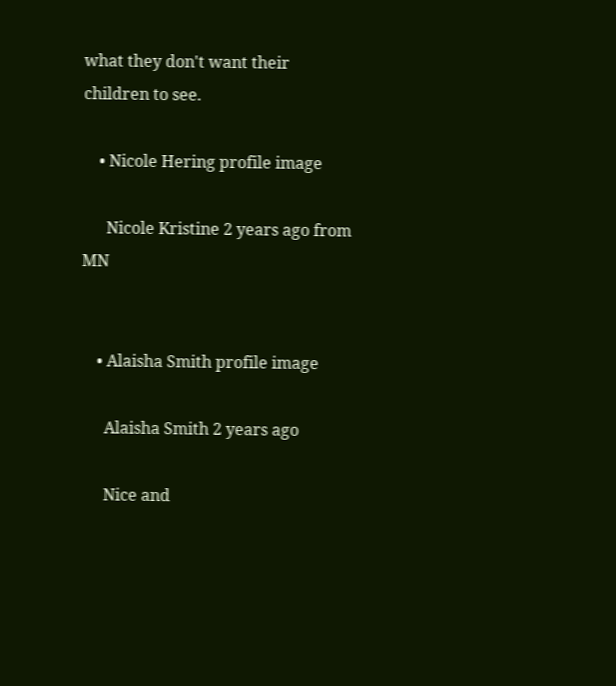what they don't want their children to see.

    • Nicole Hering profile image

      Nicole Kristine 2 years ago from MN


    • Alaisha Smith profile image

      Alaisha Smith 2 years ago

      Nice and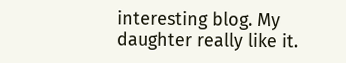interesting blog. My daughter really like it.